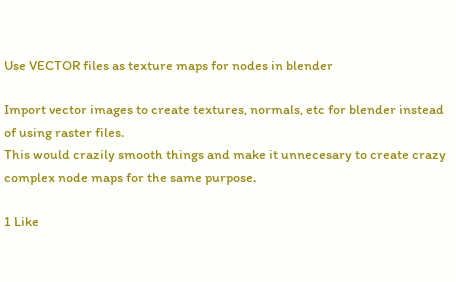Use VECTOR files as texture maps for nodes in blender

Import vector images to create textures, normals, etc for blender instead of using raster files.
This would crazily smooth things and make it unnecesary to create crazy complex node maps for the same purpose.

1 Like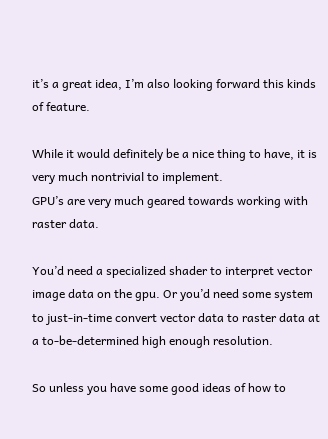it’s a great idea, I’m also looking forward this kinds of feature.

While it would definitely be a nice thing to have, it is very much nontrivial to implement.
GPU’s are very much geared towards working with raster data.

You’d need a specialized shader to interpret vector image data on the gpu. Or you’d need some system to just-in-time convert vector data to raster data at a to-be-determined high enough resolution.

So unless you have some good ideas of how to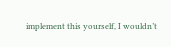implement this yourself, I wouldn’t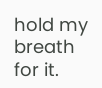hold my breath for it.